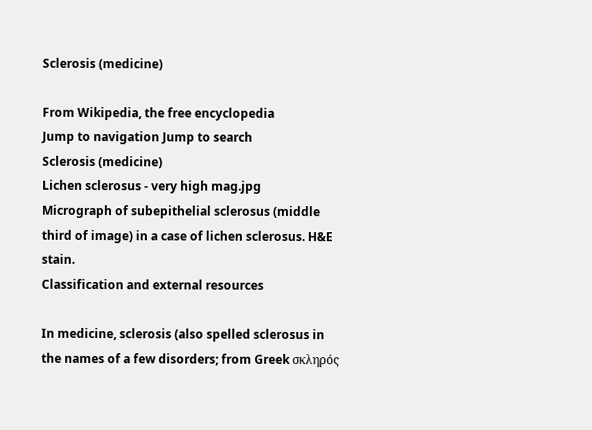Sclerosis (medicine)

From Wikipedia, the free encyclopedia
Jump to navigation Jump to search
Sclerosis (medicine)
Lichen sclerosus - very high mag.jpg
Micrograph of subepithelial sclerosus (middle third of image) in a case of lichen sclerosus. H&E stain.
Classification and external resources

In medicine, sclerosis (also spelled sclerosus in the names of a few disorders; from Greek σκληρός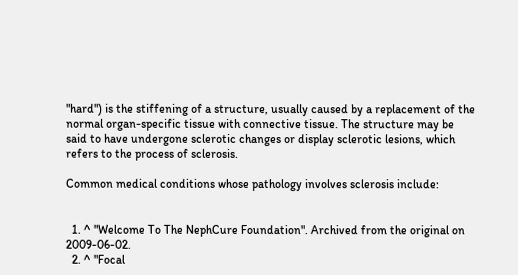"hard") is the stiffening of a structure, usually caused by a replacement of the normal organ-specific tissue with connective tissue. The structure may be said to have undergone sclerotic changes or display sclerotic lesions, which refers to the process of sclerosis.

Common medical conditions whose pathology involves sclerosis include:


  1. ^ "Welcome To The NephCure Foundation". Archived from the original on 2009-06-02.
  2. ^ "Focal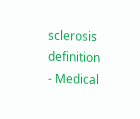sclerosis definition - Medical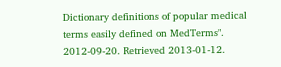Dictionary definitions of popular medical terms easily defined on MedTerms". 2012-09-20. Retrieved 2013-01-12.